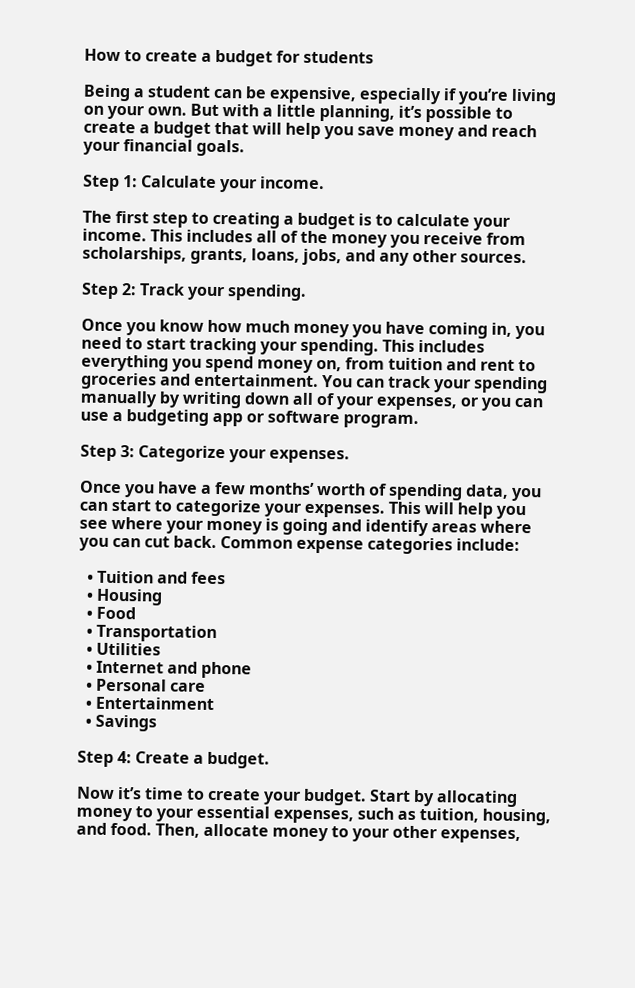How to create a budget for students

Being a student can be expensive, especially if you’re living on your own. But with a little planning, it’s possible to create a budget that will help you save money and reach your financial goals.

Step 1: Calculate your income.

The first step to creating a budget is to calculate your income. This includes all of the money you receive from scholarships, grants, loans, jobs, and any other sources.

Step 2: Track your spending.

Once you know how much money you have coming in, you need to start tracking your spending. This includes everything you spend money on, from tuition and rent to groceries and entertainment. You can track your spending manually by writing down all of your expenses, or you can use a budgeting app or software program.

Step 3: Categorize your expenses.

Once you have a few months’ worth of spending data, you can start to categorize your expenses. This will help you see where your money is going and identify areas where you can cut back. Common expense categories include:

  • Tuition and fees
  • Housing
  • Food
  • Transportation
  • Utilities
  • Internet and phone
  • Personal care
  • Entertainment
  • Savings

Step 4: Create a budget.

Now it’s time to create your budget. Start by allocating money to your essential expenses, such as tuition, housing, and food. Then, allocate money to your other expenses,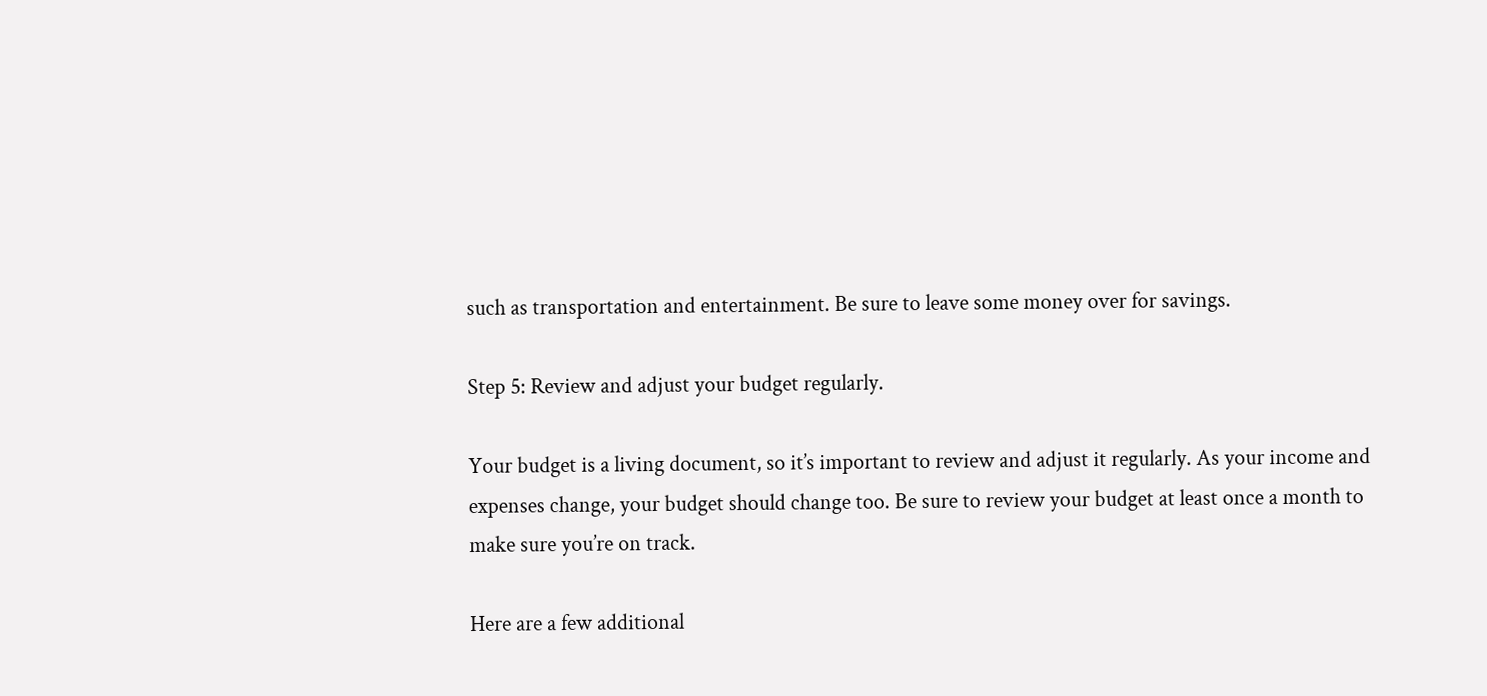such as transportation and entertainment. Be sure to leave some money over for savings.

Step 5: Review and adjust your budget regularly.

Your budget is a living document, so it’s important to review and adjust it regularly. As your income and expenses change, your budget should change too. Be sure to review your budget at least once a month to make sure you’re on track.

Here are a few additional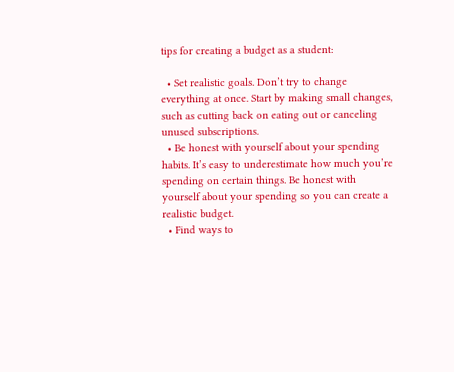tips for creating a budget as a student:

  • Set realistic goals. Don’t try to change everything at once. Start by making small changes, such as cutting back on eating out or canceling unused subscriptions.
  • Be honest with yourself about your spending habits. It’s easy to underestimate how much you’re spending on certain things. Be honest with yourself about your spending so you can create a realistic budget.
  • Find ways to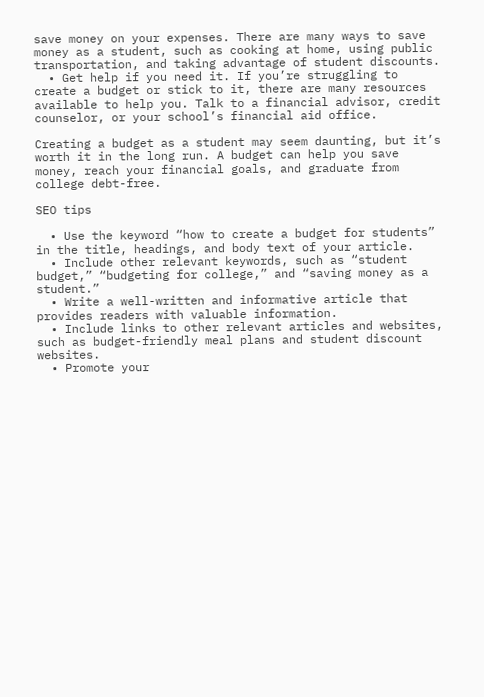save money on your expenses. There are many ways to save money as a student, such as cooking at home, using public transportation, and taking advantage of student discounts.
  • Get help if you need it. If you’re struggling to create a budget or stick to it, there are many resources available to help you. Talk to a financial advisor, credit counselor, or your school’s financial aid office.

Creating a budget as a student may seem daunting, but it’s worth it in the long run. A budget can help you save money, reach your financial goals, and graduate from college debt-free.

SEO tips

  • Use the keyword “how to create a budget for students” in the title, headings, and body text of your article.
  • Include other relevant keywords, such as “student budget,” “budgeting for college,” and “saving money as a student.”
  • Write a well-written and informative article that provides readers with valuable information.
  • Include links to other relevant articles and websites, such as budget-friendly meal plans and student discount websites.
  • Promote your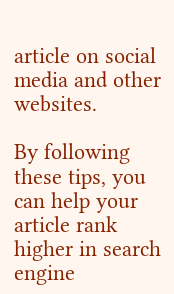article on social media and other websites.

By following these tips, you can help your article rank higher in search engine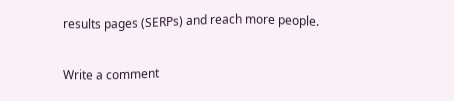results pages (SERPs) and reach more people.

Write a comment